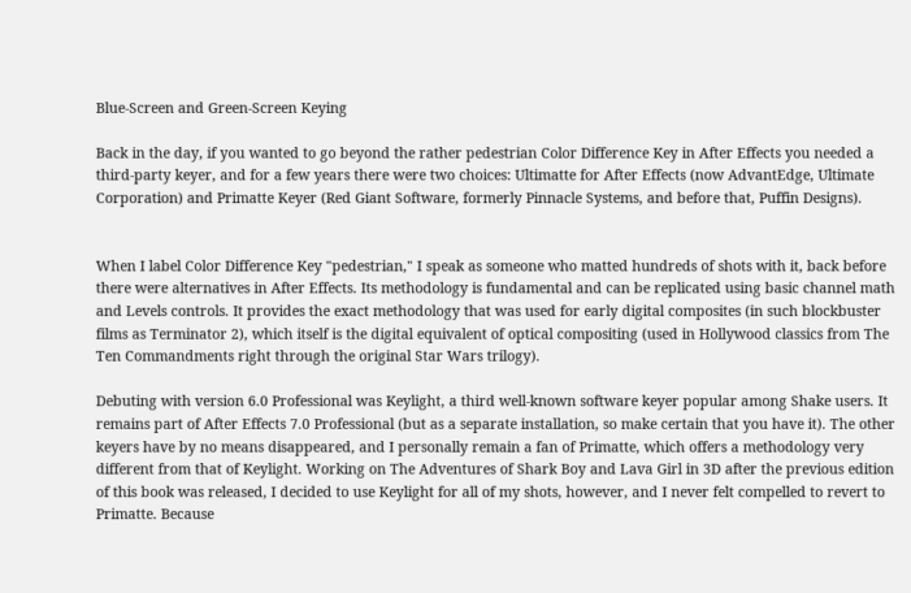Blue-Screen and Green-Screen Keying

Back in the day, if you wanted to go beyond the rather pedestrian Color Difference Key in After Effects you needed a third-party keyer, and for a few years there were two choices: Ultimatte for After Effects (now AdvantEdge, Ultimate Corporation) and Primatte Keyer (Red Giant Software, formerly Pinnacle Systems, and before that, Puffin Designs).


When I label Color Difference Key "pedestrian," I speak as someone who matted hundreds of shots with it, back before there were alternatives in After Effects. Its methodology is fundamental and can be replicated using basic channel math and Levels controls. It provides the exact methodology that was used for early digital composites (in such blockbuster films as Terminator 2), which itself is the digital equivalent of optical compositing (used in Hollywood classics from The Ten Commandments right through the original Star Wars trilogy).

Debuting with version 6.0 Professional was Keylight, a third well-known software keyer popular among Shake users. It remains part of After Effects 7.0 Professional (but as a separate installation, so make certain that you have it). The other keyers have by no means disappeared, and I personally remain a fan of Primatte, which offers a methodology very different from that of Keylight. Working on The Adventures of Shark Boy and Lava Girl in 3D after the previous edition of this book was released, I decided to use Keylight for all of my shots, however, and I never felt compelled to revert to Primatte. Because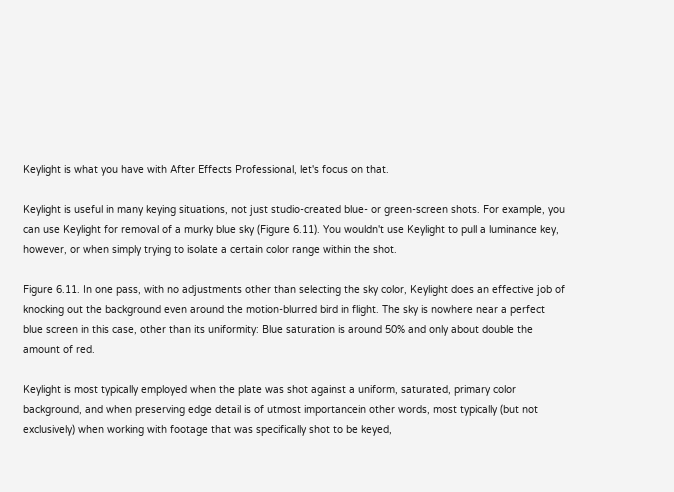Keylight is what you have with After Effects Professional, let's focus on that.

Keylight is useful in many keying situations, not just studio-created blue- or green-screen shots. For example, you can use Keylight for removal of a murky blue sky (Figure 6.11). You wouldn't use Keylight to pull a luminance key, however, or when simply trying to isolate a certain color range within the shot.

Figure 6.11. In one pass, with no adjustments other than selecting the sky color, Keylight does an effective job of knocking out the background even around the motion-blurred bird in flight. The sky is nowhere near a perfect blue screen in this case, other than its uniformity: Blue saturation is around 50% and only about double the amount of red.

Keylight is most typically employed when the plate was shot against a uniform, saturated, primary color background, and when preserving edge detail is of utmost importancein other words, most typically (but not exclusively) when working with footage that was specifically shot to be keyed,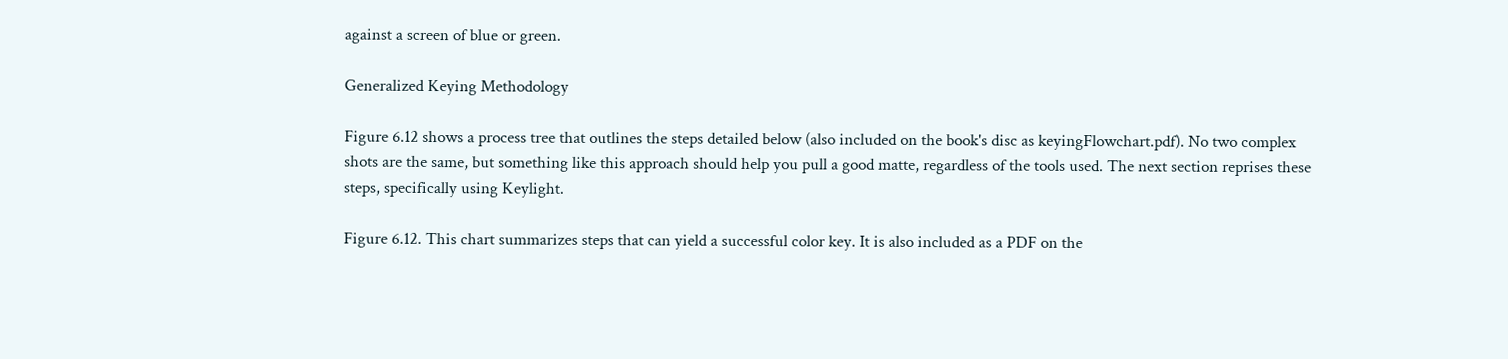against a screen of blue or green.

Generalized Keying Methodology

Figure 6.12 shows a process tree that outlines the steps detailed below (also included on the book's disc as keyingFlowchart.pdf). No two complex shots are the same, but something like this approach should help you pull a good matte, regardless of the tools used. The next section reprises these steps, specifically using Keylight.

Figure 6.12. This chart summarizes steps that can yield a successful color key. It is also included as a PDF on the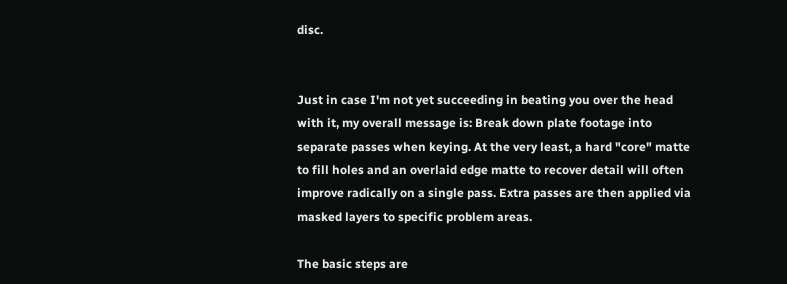disc.


Just in case I'm not yet succeeding in beating you over the head with it, my overall message is: Break down plate footage into separate passes when keying. At the very least, a hard "core" matte to fill holes and an overlaid edge matte to recover detail will often improve radically on a single pass. Extra passes are then applied via masked layers to specific problem areas.

The basic steps are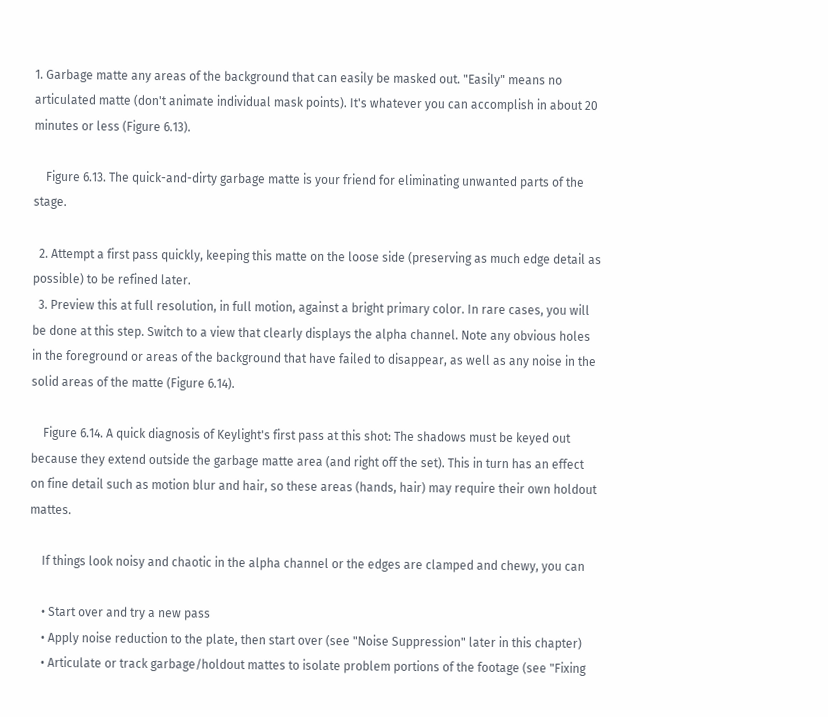1. Garbage matte any areas of the background that can easily be masked out. "Easily" means no articulated matte (don't animate individual mask points). It's whatever you can accomplish in about 20 minutes or less (Figure 6.13).

    Figure 6.13. The quick-and-dirty garbage matte is your friend for eliminating unwanted parts of the stage.

  2. Attempt a first pass quickly, keeping this matte on the loose side (preserving as much edge detail as possible) to be refined later.
  3. Preview this at full resolution, in full motion, against a bright primary color. In rare cases, you will be done at this step. Switch to a view that clearly displays the alpha channel. Note any obvious holes in the foreground or areas of the background that have failed to disappear, as well as any noise in the solid areas of the matte (Figure 6.14).

    Figure 6.14. A quick diagnosis of Keylight's first pass at this shot: The shadows must be keyed out because they extend outside the garbage matte area (and right off the set). This in turn has an effect on fine detail such as motion blur and hair, so these areas (hands, hair) may require their own holdout mattes.

    If things look noisy and chaotic in the alpha channel or the edges are clamped and chewy, you can

    • Start over and try a new pass
    • Apply noise reduction to the plate, then start over (see "Noise Suppression" later in this chapter)
    • Articulate or track garbage/holdout mattes to isolate problem portions of the footage (see "Fixing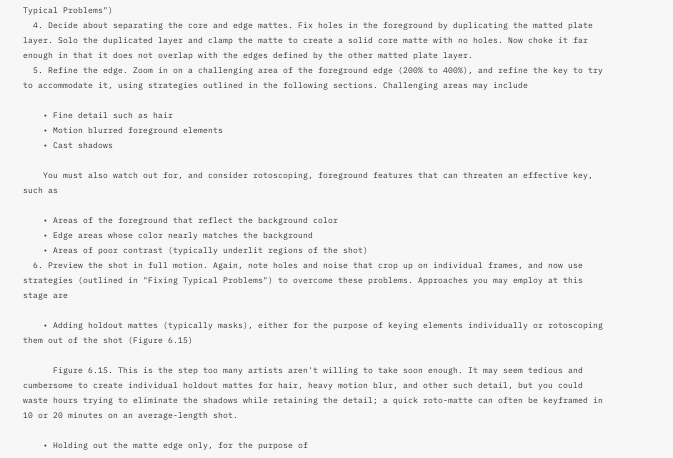Typical Problems")
  4. Decide about separating the core and edge mattes. Fix holes in the foreground by duplicating the matted plate layer. Solo the duplicated layer and clamp the matte to create a solid core matte with no holes. Now choke it far enough in that it does not overlap with the edges defined by the other matted plate layer.
  5. Refine the edge. Zoom in on a challenging area of the foreground edge (200% to 400%), and refine the key to try to accommodate it, using strategies outlined in the following sections. Challenging areas may include

    • Fine detail such as hair
    • Motion blurred foreground elements
    • Cast shadows

    You must also watch out for, and consider rotoscoping, foreground features that can threaten an effective key, such as

    • Areas of the foreground that reflect the background color
    • Edge areas whose color nearly matches the background
    • Areas of poor contrast (typically underlit regions of the shot)
  6. Preview the shot in full motion. Again, note holes and noise that crop up on individual frames, and now use strategies (outlined in "Fixing Typical Problems") to overcome these problems. Approaches you may employ at this stage are

    • Adding holdout mattes (typically masks), either for the purpose of keying elements individually or rotoscoping them out of the shot (Figure 6.15)

      Figure 6.15. This is the step too many artists aren't willing to take soon enough. It may seem tedious and cumbersome to create individual holdout mattes for hair, heavy motion blur, and other such detail, but you could waste hours trying to eliminate the shadows while retaining the detail; a quick roto-matte can often be keyframed in 10 or 20 minutes on an average-length shot.

    • Holding out the matte edge only, for the purpose of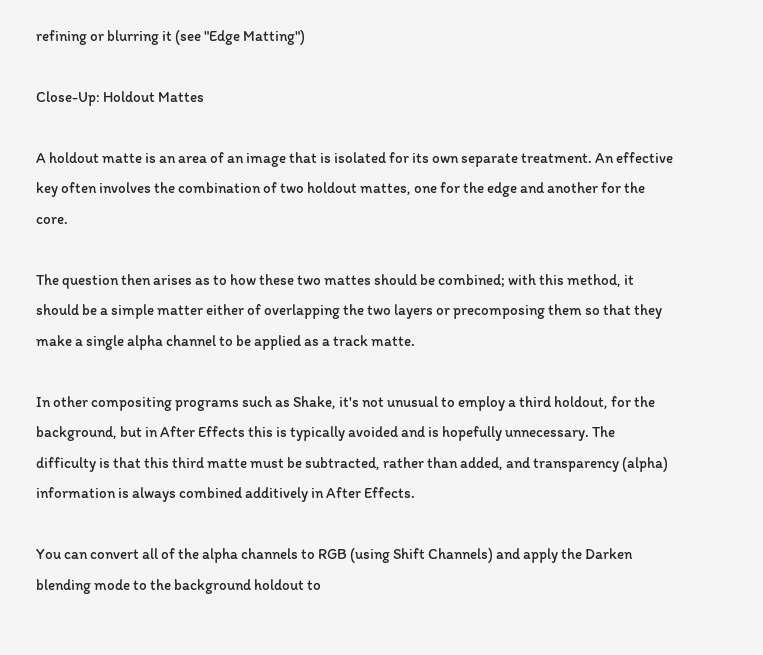refining or blurring it (see "Edge Matting")

Close-Up: Holdout Mattes

A holdout matte is an area of an image that is isolated for its own separate treatment. An effective key often involves the combination of two holdout mattes, one for the edge and another for the core.

The question then arises as to how these two mattes should be combined; with this method, it should be a simple matter either of overlapping the two layers or precomposing them so that they make a single alpha channel to be applied as a track matte.

In other compositing programs such as Shake, it's not unusual to employ a third holdout, for the background, but in After Effects this is typically avoided and is hopefully unnecessary. The difficulty is that this third matte must be subtracted, rather than added, and transparency (alpha) information is always combined additively in After Effects.

You can convert all of the alpha channels to RGB (using Shift Channels) and apply the Darken blending mode to the background holdout to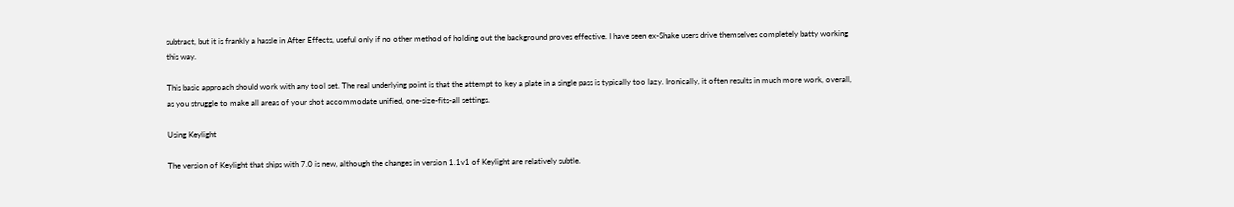subtract, but it is frankly a hassle in After Effects, useful only if no other method of holding out the background proves effective. I have seen ex-Shake users drive themselves completely batty working this way.

This basic approach should work with any tool set. The real underlying point is that the attempt to key a plate in a single pass is typically too lazy. Ironically, it often results in much more work, overall, as you struggle to make all areas of your shot accommodate unified, one-size-fits-all settings.

Using Keylight

The version of Keylight that ships with 7.0 is new, although the changes in version 1.1v1 of Keylight are relatively subtle.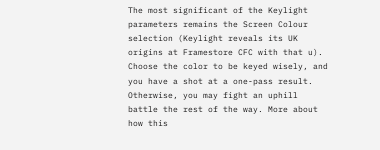The most significant of the Keylight parameters remains the Screen Colour selection (Keylight reveals its UK origins at Framestore CFC with that u). Choose the color to be keyed wisely, and you have a shot at a one-pass result. Otherwise, you may fight an uphill battle the rest of the way. More about how this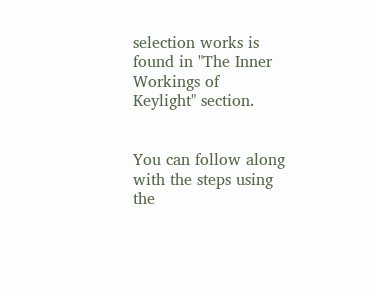selection works is found in "The Inner Workings of Keylight" section.


You can follow along with the steps using the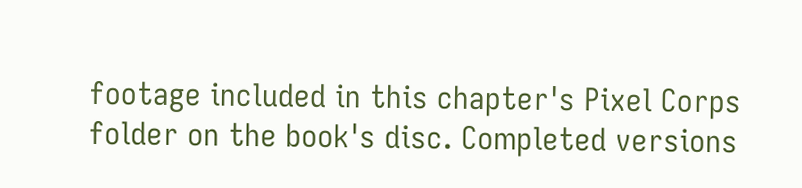footage included in this chapter's Pixel Corps folder on the book's disc. Completed versions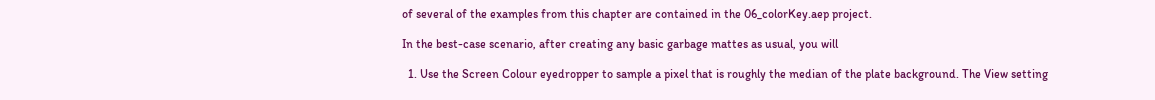of several of the examples from this chapter are contained in the 06_colorKey.aep project.

In the best-case scenario, after creating any basic garbage mattes as usual, you will

  1. Use the Screen Colour eyedropper to sample a pixel that is roughly the median of the plate background. The View setting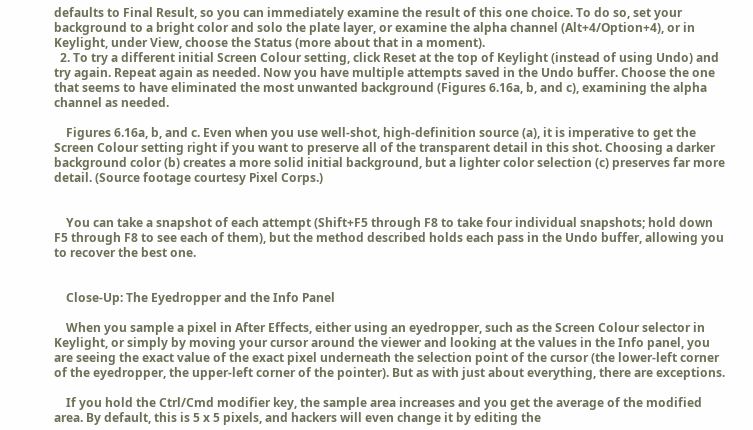defaults to Final Result, so you can immediately examine the result of this one choice. To do so, set your background to a bright color and solo the plate layer, or examine the alpha channel (Alt+4/Option+4), or in Keylight, under View, choose the Status (more about that in a moment).
  2. To try a different initial Screen Colour setting, click Reset at the top of Keylight (instead of using Undo) and try again. Repeat again as needed. Now you have multiple attempts saved in the Undo buffer. Choose the one that seems to have eliminated the most unwanted background (Figures 6.16a, b, and c), examining the alpha channel as needed.

    Figures 6.16a, b, and c. Even when you use well-shot, high-definition source (a), it is imperative to get the Screen Colour setting right if you want to preserve all of the transparent detail in this shot. Choosing a darker background color (b) creates a more solid initial background, but a lighter color selection (c) preserves far more detail. (Source footage courtesy Pixel Corps.)


    You can take a snapshot of each attempt (Shift+F5 through F8 to take four individual snapshots; hold down F5 through F8 to see each of them), but the method described holds each pass in the Undo buffer, allowing you to recover the best one.


    Close-Up: The Eyedropper and the Info Panel

    When you sample a pixel in After Effects, either using an eyedropper, such as the Screen Colour selector in Keylight, or simply by moving your cursor around the viewer and looking at the values in the Info panel, you are seeing the exact value of the exact pixel underneath the selection point of the cursor (the lower-left corner of the eyedropper, the upper-left corner of the pointer). But as with just about everything, there are exceptions.

    If you hold the Ctrl/Cmd modifier key, the sample area increases and you get the average of the modified area. By default, this is 5 x 5 pixels, and hackers will even change it by editing the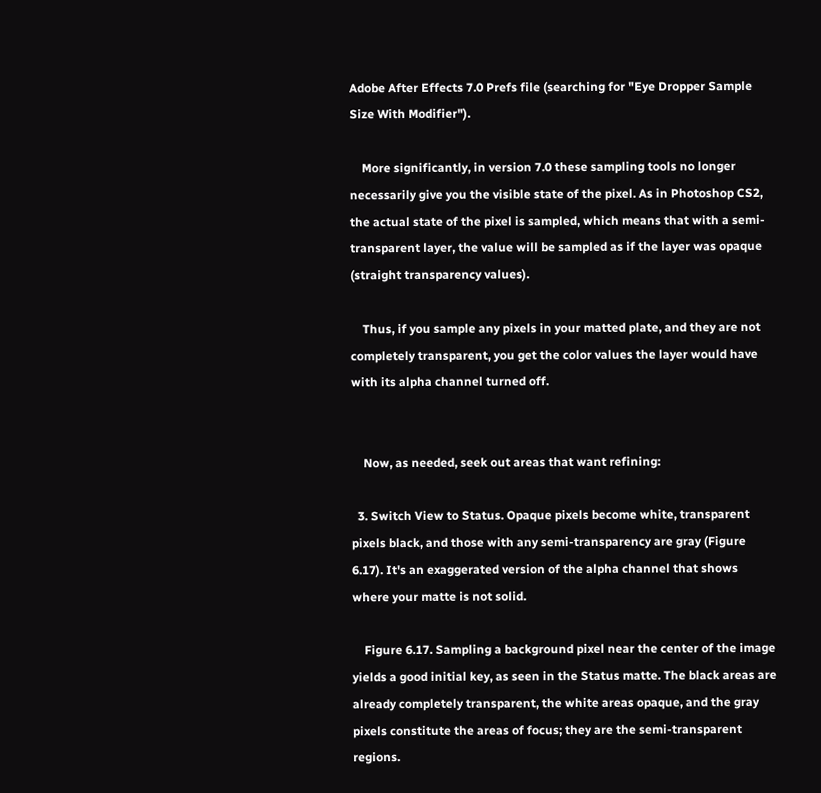Adobe After Effects 7.0 Prefs file (searching for "Eye Dropper Sample Size With Modifier").

    More significantly, in version 7.0 these sampling tools no longer necessarily give you the visible state of the pixel. As in Photoshop CS2, the actual state of the pixel is sampled, which means that with a semi-transparent layer, the value will be sampled as if the layer was opaque (straight transparency values).

    Thus, if you sample any pixels in your matted plate, and they are not completely transparent, you get the color values the layer would have with its alpha channel turned off.


    Now, as needed, seek out areas that want refining:

  3. Switch View to Status. Opaque pixels become white, transparent pixels black, and those with any semi-transparency are gray (Figure 6.17). It's an exaggerated version of the alpha channel that shows where your matte is not solid.

    Figure 6.17. Sampling a background pixel near the center of the image yields a good initial key, as seen in the Status matte. The black areas are already completely transparent, the white areas opaque, and the gray pixels constitute the areas of focus; they are the semi-transparent regions.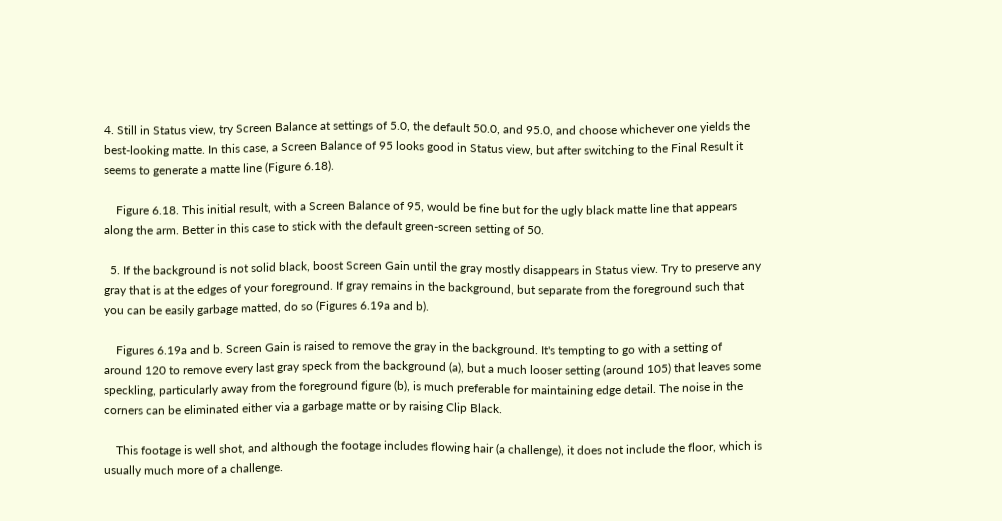4. Still in Status view, try Screen Balance at settings of 5.0, the default 50.0, and 95.0, and choose whichever one yields the best-looking matte. In this case, a Screen Balance of 95 looks good in Status view, but after switching to the Final Result it seems to generate a matte line (Figure 6.18).

    Figure 6.18. This initial result, with a Screen Balance of 95, would be fine but for the ugly black matte line that appears along the arm. Better in this case to stick with the default green-screen setting of 50.

  5. If the background is not solid black, boost Screen Gain until the gray mostly disappears in Status view. Try to preserve any gray that is at the edges of your foreground. If gray remains in the background, but separate from the foreground such that you can be easily garbage matted, do so (Figures 6.19a and b).

    Figures 6.19a and b. Screen Gain is raised to remove the gray in the background. It's tempting to go with a setting of around 120 to remove every last gray speck from the background (a), but a much looser setting (around 105) that leaves some speckling, particularly away from the foreground figure (b), is much preferable for maintaining edge detail. The noise in the corners can be eliminated either via a garbage matte or by raising Clip Black.

    This footage is well shot, and although the footage includes flowing hair (a challenge), it does not include the floor, which is usually much more of a challenge.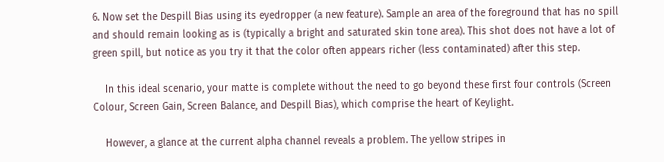6. Now set the Despill Bias using its eyedropper (a new feature). Sample an area of the foreground that has no spill and should remain looking as is (typically a bright and saturated skin tone area). This shot does not have a lot of green spill, but notice as you try it that the color often appears richer (less contaminated) after this step.

    In this ideal scenario, your matte is complete without the need to go beyond these first four controls (Screen Colour, Screen Gain, Screen Balance, and Despill Bias), which comprise the heart of Keylight.

    However, a glance at the current alpha channel reveals a problem. The yellow stripes in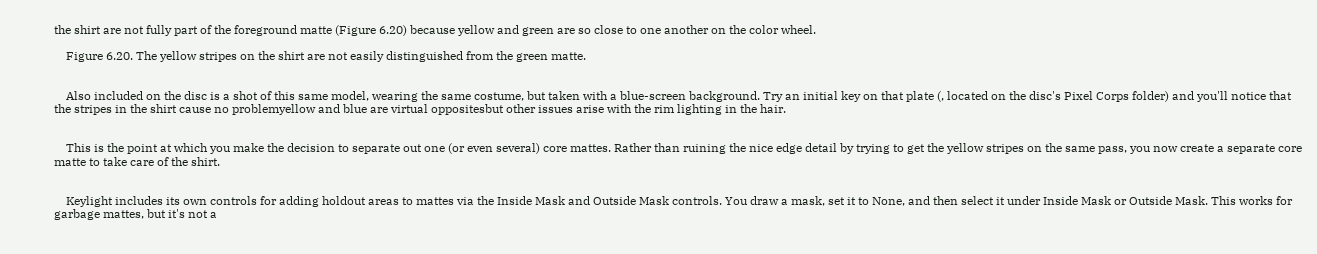the shirt are not fully part of the foreground matte (Figure 6.20) because yellow and green are so close to one another on the color wheel.

    Figure 6.20. The yellow stripes on the shirt are not easily distinguished from the green matte.


    Also included on the disc is a shot of this same model, wearing the same costume, but taken with a blue-screen background. Try an initial key on that plate (, located on the disc's Pixel Corps folder) and you'll notice that the stripes in the shirt cause no problemyellow and blue are virtual oppositesbut other issues arise with the rim lighting in the hair.


    This is the point at which you make the decision to separate out one (or even several) core mattes. Rather than ruining the nice edge detail by trying to get the yellow stripes on the same pass, you now create a separate core matte to take care of the shirt.


    Keylight includes its own controls for adding holdout areas to mattes via the Inside Mask and Outside Mask controls. You draw a mask, set it to None, and then select it under Inside Mask or Outside Mask. This works for garbage mattes, but it's not a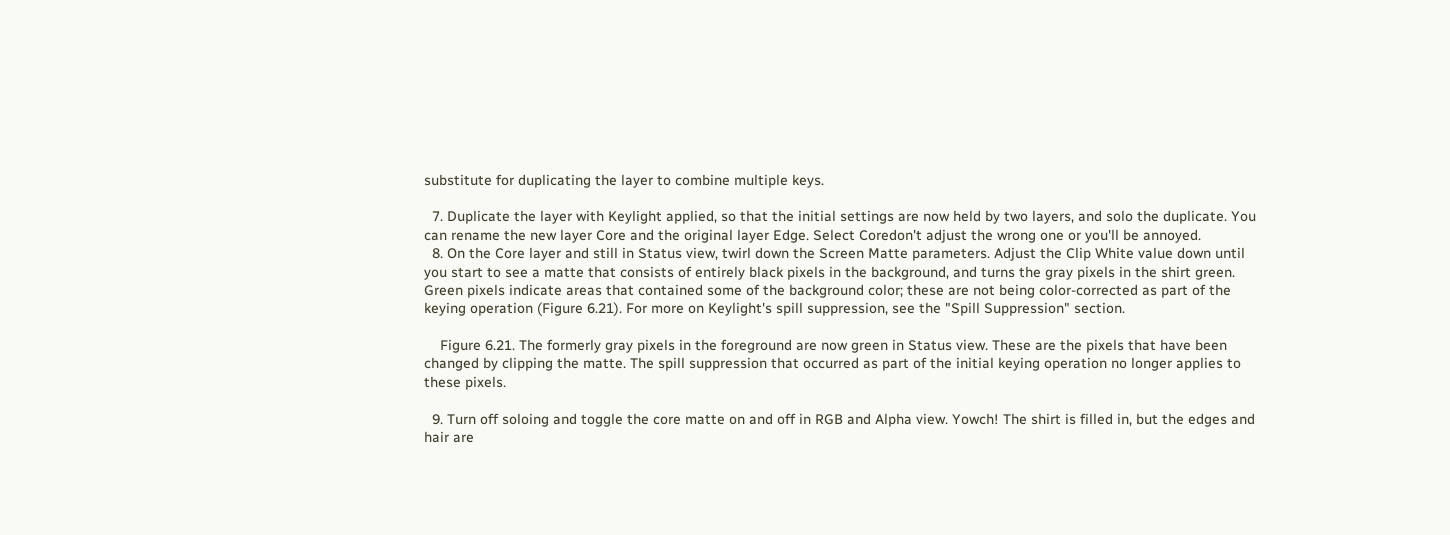substitute for duplicating the layer to combine multiple keys.

  7. Duplicate the layer with Keylight applied, so that the initial settings are now held by two layers, and solo the duplicate. You can rename the new layer Core and the original layer Edge. Select Coredon't adjust the wrong one or you'll be annoyed.
  8. On the Core layer and still in Status view, twirl down the Screen Matte parameters. Adjust the Clip White value down until you start to see a matte that consists of entirely black pixels in the background, and turns the gray pixels in the shirt green. Green pixels indicate areas that contained some of the background color; these are not being color-corrected as part of the keying operation (Figure 6.21). For more on Keylight's spill suppression, see the "Spill Suppression" section.

    Figure 6.21. The formerly gray pixels in the foreground are now green in Status view. These are the pixels that have been changed by clipping the matte. The spill suppression that occurred as part of the initial keying operation no longer applies to these pixels.

  9. Turn off soloing and toggle the core matte on and off in RGB and Alpha view. Yowch! The shirt is filled in, but the edges and hair are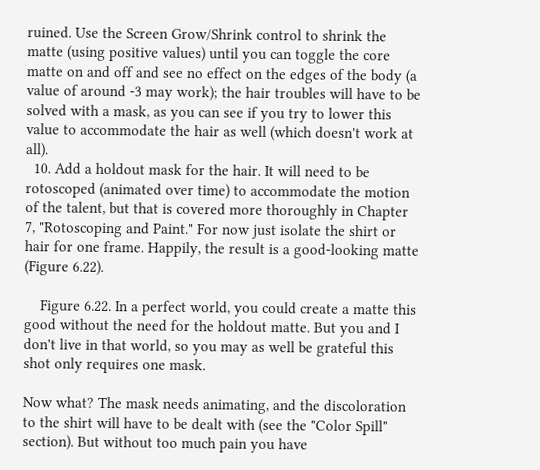ruined. Use the Screen Grow/Shrink control to shrink the matte (using positive values) until you can toggle the core matte on and off and see no effect on the edges of the body (a value of around -3 may work); the hair troubles will have to be solved with a mask, as you can see if you try to lower this value to accommodate the hair as well (which doesn't work at all).
  10. Add a holdout mask for the hair. It will need to be rotoscoped (animated over time) to accommodate the motion of the talent, but that is covered more thoroughly in Chapter 7, "Rotoscoping and Paint." For now just isolate the shirt or hair for one frame. Happily, the result is a good-looking matte (Figure 6.22).

    Figure 6.22. In a perfect world, you could create a matte this good without the need for the holdout matte. But you and I don't live in that world, so you may as well be grateful this shot only requires one mask.

Now what? The mask needs animating, and the discoloration to the shirt will have to be dealt with (see the "Color Spill" section). But without too much pain you have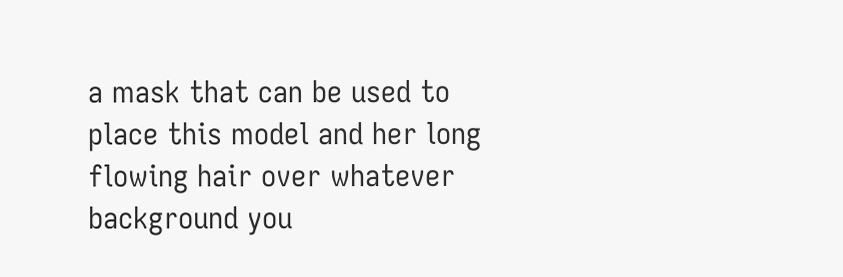a mask that can be used to place this model and her long flowing hair over whatever background you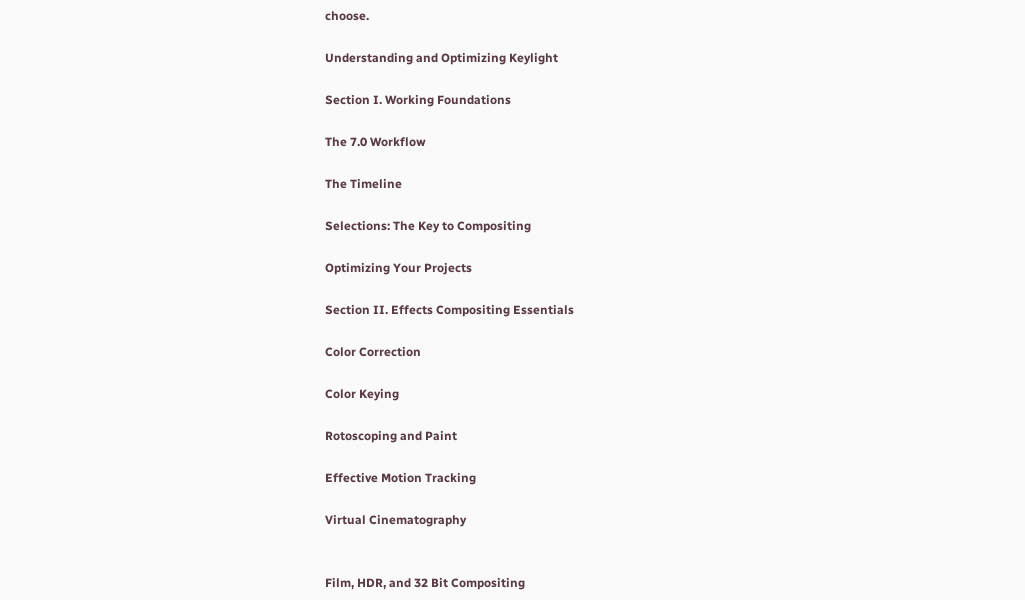choose.

Understanding and Optimizing Keylight

Section I. Working Foundations

The 7.0 Workflow

The Timeline

Selections: The Key to Compositing

Optimizing Your Projects

Section II. Effects Compositing Essentials

Color Correction

Color Keying

Rotoscoping and Paint

Effective Motion Tracking

Virtual Cinematography


Film, HDR, and 32 Bit Compositing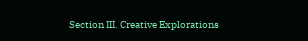Section III. Creative Explorations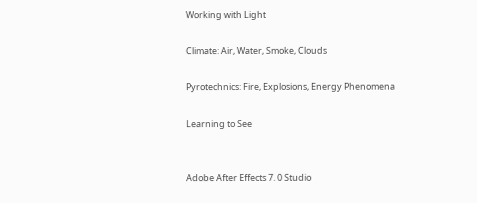Working with Light

Climate: Air, Water, Smoke, Clouds

Pyrotechnics: Fire, Explosions, Energy Phenomena

Learning to See


Adobe After Effects 7. 0 Studio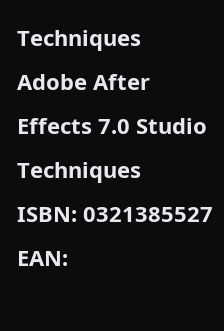Techniques
Adobe After Effects 7.0 Studio Techniques
ISBN: 0321385527
EAN: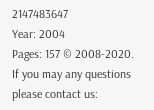2147483647
Year: 2004
Pages: 157 © 2008-2020.
If you may any questions please contact us: